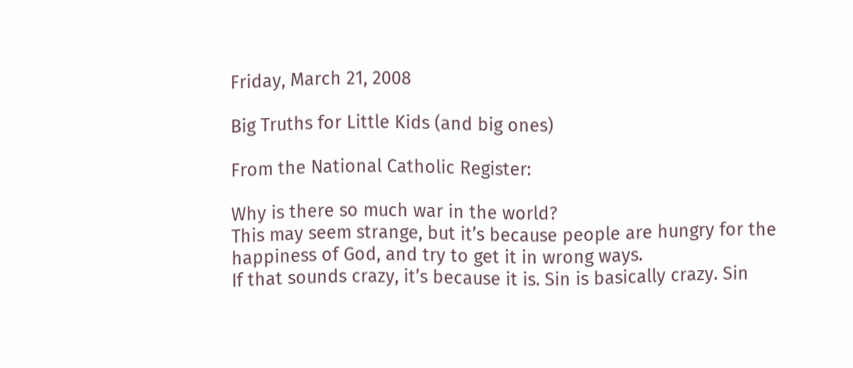Friday, March 21, 2008

Big Truths for Little Kids (and big ones)

From the National Catholic Register:

Why is there so much war in the world?
This may seem strange, but it’s because people are hungry for the happiness of God, and try to get it in wrong ways.
If that sounds crazy, it’s because it is. Sin is basically crazy. Sin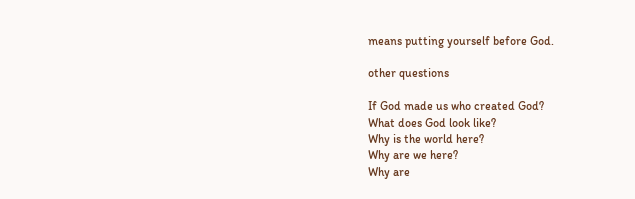means putting yourself before God.

other questions

If God made us who created God?
What does God look like?
Why is the world here?
Why are we here?
Why are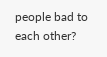people bad to each other?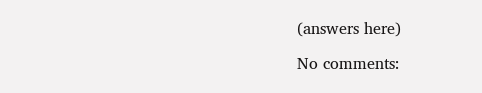(answers here)

No comments: